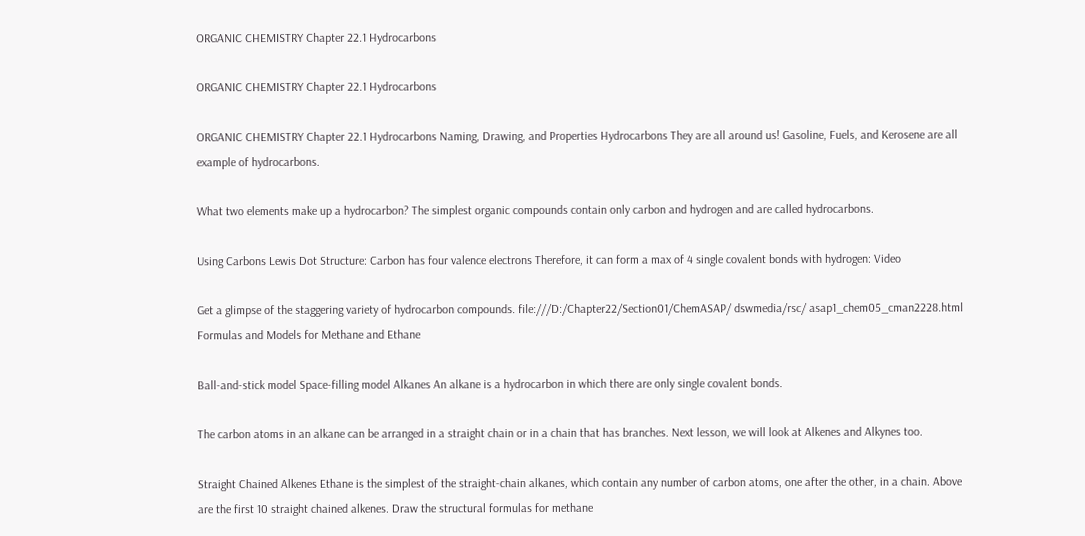ORGANIC CHEMISTRY Chapter 22.1 Hydrocarbons

ORGANIC CHEMISTRY Chapter 22.1 Hydrocarbons

ORGANIC CHEMISTRY Chapter 22.1 Hydrocarbons Naming, Drawing, and Properties Hydrocarbons They are all around us! Gasoline, Fuels, and Kerosene are all example of hydrocarbons.

What two elements make up a hydrocarbon? The simplest organic compounds contain only carbon and hydrogen and are called hydrocarbons.

Using Carbons Lewis Dot Structure: Carbon has four valence electrons Therefore, it can form a max of 4 single covalent bonds with hydrogen: Video

Get a glimpse of the staggering variety of hydrocarbon compounds. file:///D:/Chapter22/Section01/ChemASAP/ dswmedia/rsc/ asap1_chem05_cman2228.html Formulas and Models for Methane and Ethane

Ball-and-stick model Space-filling model Alkanes An alkane is a hydrocarbon in which there are only single covalent bonds.

The carbon atoms in an alkane can be arranged in a straight chain or in a chain that has branches. Next lesson, we will look at Alkenes and Alkynes too.

Straight Chained Alkenes Ethane is the simplest of the straight-chain alkanes, which contain any number of carbon atoms, one after the other, in a chain. Above are the first 10 straight chained alkenes. Draw the structural formulas for methane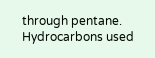through pentane. Hydrocarbons used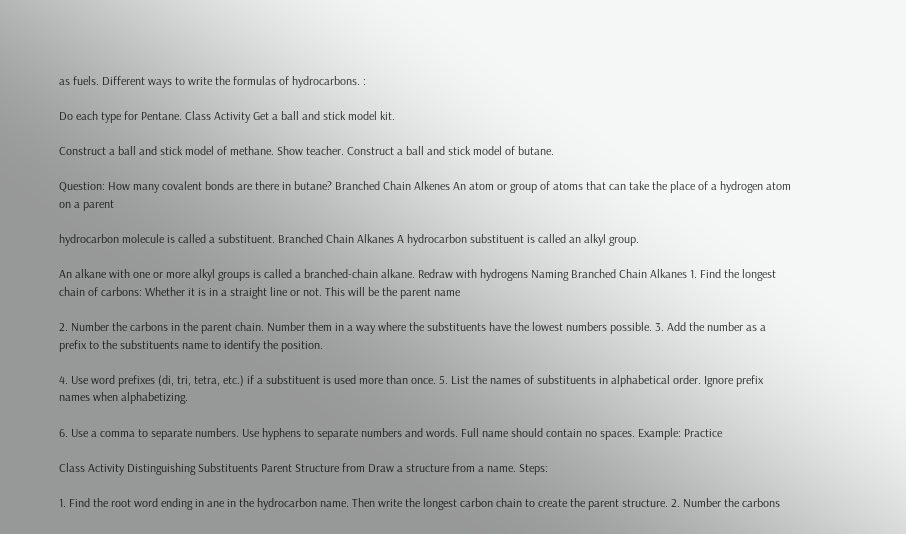as fuels. Different ways to write the formulas of hydrocarbons. :

Do each type for Pentane. Class Activity Get a ball and stick model kit.

Construct a ball and stick model of methane. Show teacher. Construct a ball and stick model of butane.

Question: How many covalent bonds are there in butane? Branched Chain Alkenes An atom or group of atoms that can take the place of a hydrogen atom on a parent

hydrocarbon molecule is called a substituent. Branched Chain Alkanes A hydrocarbon substituent is called an alkyl group.

An alkane with one or more alkyl groups is called a branched-chain alkane. Redraw with hydrogens Naming Branched Chain Alkanes 1. Find the longest chain of carbons: Whether it is in a straight line or not. This will be the parent name

2. Number the carbons in the parent chain. Number them in a way where the substituents have the lowest numbers possible. 3. Add the number as a prefix to the substituents name to identify the position.

4. Use word prefixes (di, tri, tetra, etc.) if a substituent is used more than once. 5. List the names of substituents in alphabetical order. Ignore prefix names when alphabetizing.

6. Use a comma to separate numbers. Use hyphens to separate numbers and words. Full name should contain no spaces. Example: Practice

Class Activity Distinguishing Substituents Parent Structure from Draw a structure from a name. Steps:

1. Find the root word ending in ane in the hydrocarbon name. Then write the longest carbon chain to create the parent structure. 2. Number the carbons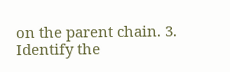on the parent chain. 3. Identify the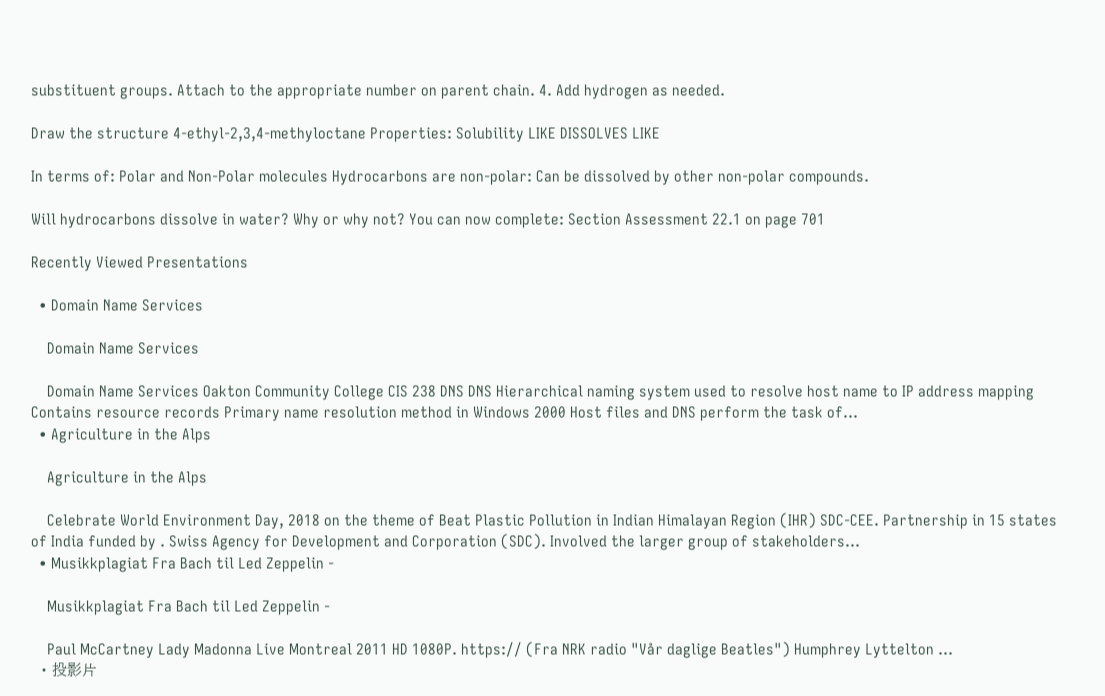substituent groups. Attach to the appropriate number on parent chain. 4. Add hydrogen as needed.

Draw the structure 4-ethyl-2,3,4-methyloctane Properties: Solubility LIKE DISSOLVES LIKE

In terms of: Polar and Non-Polar molecules Hydrocarbons are non-polar: Can be dissolved by other non-polar compounds.

Will hydrocarbons dissolve in water? Why or why not? You can now complete: Section Assessment 22.1 on page 701

Recently Viewed Presentations

  • Domain Name Services

    Domain Name Services

    Domain Name Services Oakton Community College CIS 238 DNS DNS Hierarchical naming system used to resolve host name to IP address mapping Contains resource records Primary name resolution method in Windows 2000 Host files and DNS perform the task of...
  • Agriculture in the Alps

    Agriculture in the Alps

    Celebrate World Environment Day, 2018 on the theme of Beat Plastic Pollution in Indian Himalayan Region (IHR) SDC-CEE. Partnership in 15 states of India funded by . Swiss Agency for Development and Corporation (SDC). Involved the larger group of stakeholders...
  • Musikkplagiat Fra Bach til Led Zeppelin -

    Musikkplagiat Fra Bach til Led Zeppelin -

    Paul McCartney Lady Madonna Live Montreal 2011 HD 1080P. https:// (Fra NRK radio "Vår daglige Beatles") Humphrey Lyttelton ...
  • 投影片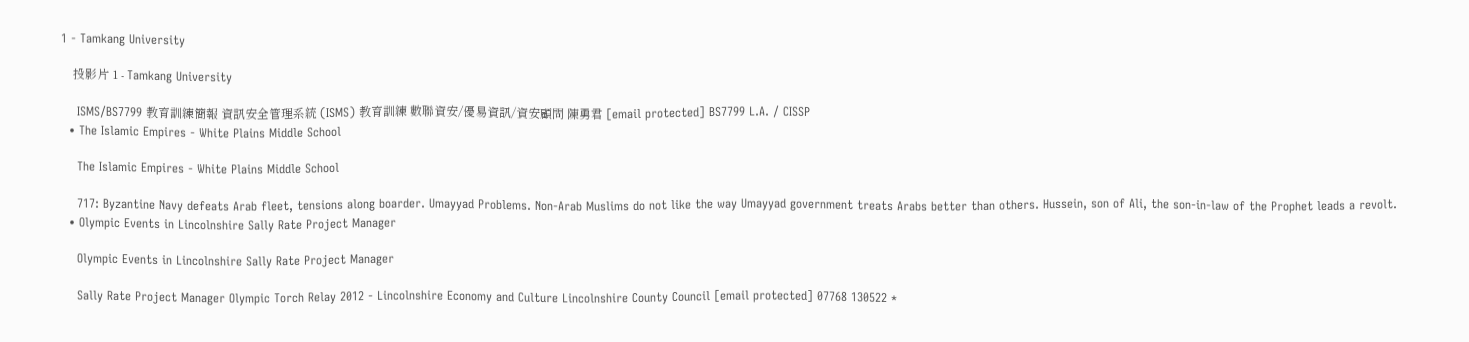1 - Tamkang University

    投影片 1 - Tamkang University

    ISMS/BS7799 教育訓練簡報 資訊安全管理系統 (ISMS) 教育訓練 數聯資安/優易資訊/資安顧問 陳勇君 [email protected] BS7799 L.A. / CISSP
  • The Islamic Empires - White Plains Middle School

    The Islamic Empires - White Plains Middle School

    717: Byzantine Navy defeats Arab fleet, tensions along boarder. Umayyad Problems. Non-Arab Muslims do not like the way Umayyad government treats Arabs better than others. Hussein, son of Ali, the son-in-law of the Prophet leads a revolt.
  • Olympic Events in Lincolnshire Sally Rate Project Manager

    Olympic Events in Lincolnshire Sally Rate Project Manager

    Sally Rate Project Manager Olympic Torch Relay 2012 - Lincolnshire Economy and Culture Lincolnshire County Council [email protected] 07768 130522 *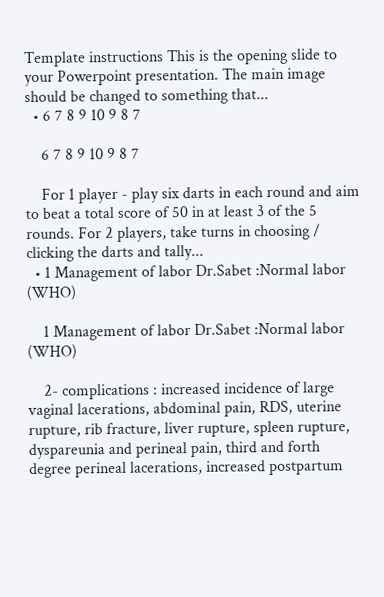Template instructions This is the opening slide to your Powerpoint presentation. The main image should be changed to something that...
  • 6 7 8 9 10 9 8 7

    6 7 8 9 10 9 8 7

    For 1 player - play six darts in each round and aim to beat a total score of 50 in at least 3 of the 5 rounds. For 2 players, take turns in choosing / clicking the darts and tally...
  • 1 Management of labor Dr.Sabet :Normal labor (WHO)

    1 Management of labor Dr.Sabet :Normal labor (WHO)

    2- complications : increased incidence of large vaginal lacerations, abdominal pain, RDS, uterine rupture, rib fracture, liver rupture, spleen rupture, dyspareunia and perineal pain, third and forth degree perineal lacerations, increased postpartum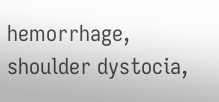hemorrhage, shoulder dystocia,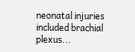neonatal injuries included brachial plexus...